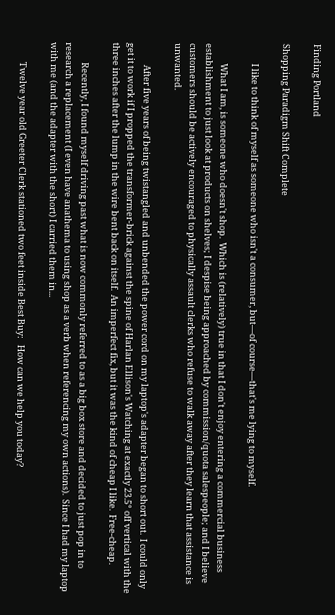Finding Portland

Shopping Paradigm Shift Complete

          I like to think of myself as someone who isn't a consumer, but—of course—that's me lying to myself.

          What I am, is someone who doesn't shop.  Which is (relatively) true in that I don't enjoy entering a commercial business establishment to just look at products on shelves; I despise being approached by commission/quota salespeople; and I believe customers should be actively encouraged to physically assault clerks who refuse to walk away after they learn that assistance is unwanted.

           After five years of being twistangled and unbended the power cord on my laptop's adapter began to short out.  I could only get it to work if I propped the transformer-brick against the spine of Harlan Ellison's Watching at exactly 23.5° off vertical with the three inches after the lump in the wire bent back on itself.  An imperfect fix, but it was the kind of cheap I like.  Free-cheap.

          Recently, I found myself driving past what is now commonly referred to as a big box store and decided to just pop in to research a replacement (I even have anathema to using shop as a verb when referencing my own actions).  Since I had my laptop with me (and the adapter with the short) I carried them in...

          Twelve year old Greeter Clerk stationed two feet inside Best Buy:   How can we help you today?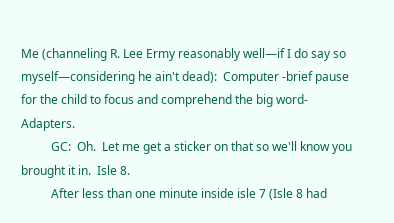Me (channeling R. Lee Ermy reasonably well—if I do say so myself—considering he ain't dead):  Computer -brief pause for the child to focus and comprehend the big word- Adapters.
          GC:  Oh.  Let me get a sticker on that so we'll know you brought it in.  Isle 8.
          After less than one minute inside isle 7 (Isle 8 had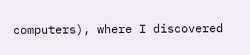computers), where I discovered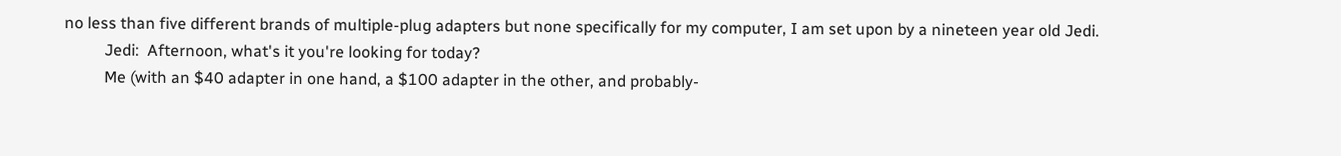no less than five different brands of multiple-plug adapters but none specifically for my computer, I am set upon by a nineteen year old Jedi.
          Jedi:  Afternoon, what's it you're looking for today?
          Me (with an $40 adapter in one hand, a $100 adapter in the other, and probably-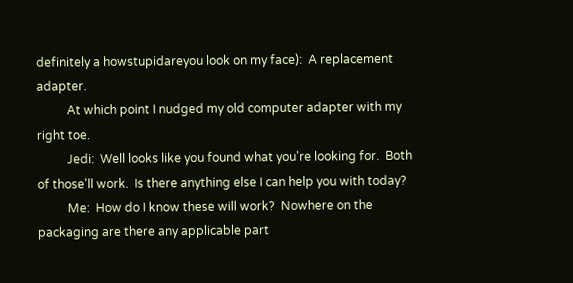definitely a howstupidareyou look on my face):  A replacement adapter.
          At which point I nudged my old computer adapter with my right toe.
          Jedi:  Well looks like you found what you're looking for.  Both of those'll work.  Is there anything else I can help you with today?
          Me:  How do I know these will work?  Nowhere on the packaging are there any applicable part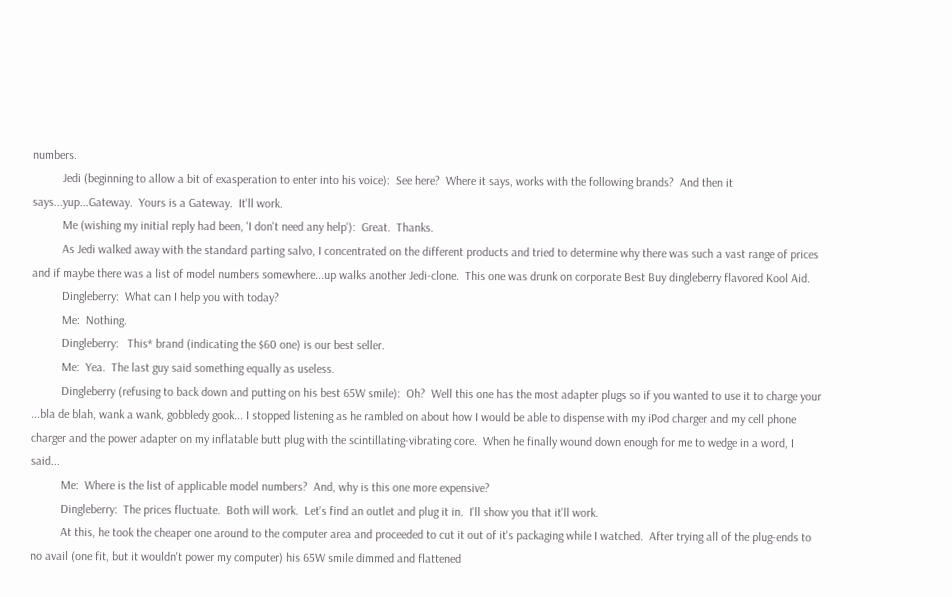numbers.
          Jedi (beginning to allow a bit of exasperation to enter into his voice):  See here?  Where it says, works with the following brands?  And then it says...yup...Gateway.  Yours is a Gateway.  It'll work.
          Me (wishing my initial reply had been, 'I don't need any help'):  Great.  Thanks.
          As Jedi walked away with the standard parting salvo, I concentrated on the different products and tried to determine why there was such a vast range of prices and if maybe there was a list of model numbers somewhere...up walks another Jedi-clone.  This one was drunk on corporate Best Buy dingleberry flavored Kool Aid.
          Dingleberry:  What can I help you with today?
          Me:  Nothing.
          Dingleberry:   This* brand (indicating the $60 one) is our best seller.
          Me:  Yea.  The last guy said something equally as useless.
          Dingleberry (refusing to back down and putting on his best 65W smile):  Oh?  Well this one has the most adapter plugs so if you wanted to use it to charge your ...bla de blah, wank a wank, gobbledy gook... I stopped listening as he rambled on about how I would be able to dispense with my iPod charger and my cell phone charger and the power adapter on my inflatable butt plug with the scintillating-vibrating core.  When he finally wound down enough for me to wedge in a word, I said...
          Me:  Where is the list of applicable model numbers?  And, why is this one more expensive?
          Dingleberry:  The prices fluctuate.  Both will work.  Let's find an outlet and plug it in.  I'll show you that it'll work.
          At this, he took the cheaper one around to the computer area and proceeded to cut it out of it's packaging while I watched.  After trying all of the plug-ends to no avail (one fit, but it wouldn't power my computer) his 65W smile dimmed and flattened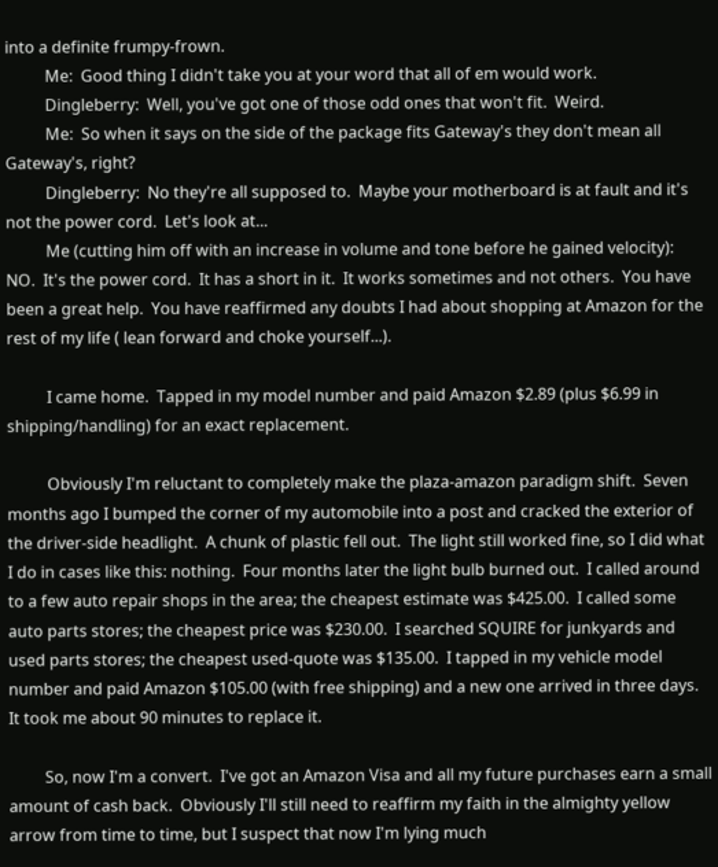into a definite frumpy-frown.
          Me:  Good thing I didn't take you at your word that all of em would work.
          Dingleberry:  Well, you've got one of those odd ones that won't fit.  Weird.
          Me:  So when it says on the side of the package fits Gateway's they don't mean all Gateway's, right?
          Dingleberry:  No they're all supposed to.  Maybe your motherboard is at fault and it's not the power cord.  Let's look at...
          Me (cutting him off with an increase in volume and tone before he gained velocity):  NO.  It's the power cord.  It has a short in it.  It works sometimes and not others.  You have been a great help.  You have reaffirmed any doubts I had about shopping at Amazon for the rest of my life ( lean forward and choke yourself...).

          I came home.  Tapped in my model number and paid Amazon $2.89 (plus $6.99 in shipping/handling) for an exact replacement.

          Obviously I'm reluctant to completely make the plaza-amazon paradigm shift.  Seven months ago I bumped the corner of my automobile into a post and cracked the exterior of the driver-side headlight.  A chunk of plastic fell out.  The light still worked fine, so I did what I do in cases like this: nothing.  Four months later the light bulb burned out.  I called around to a few auto repair shops in the area; the cheapest estimate was $425.00.  I called some auto parts stores; the cheapest price was $230.00.  I searched SQUIRE for junkyards and used parts stores; the cheapest used-quote was $135.00.  I tapped in my vehicle model number and paid Amazon $105.00 (with free shipping) and a new one arrived in three days.  It took me about 90 minutes to replace it.

         So, now I'm a convert.  I've got an Amazon Visa and all my future purchases earn a small amount of cash back.  Obviously I'll still need to reaffirm my faith in the almighty yellow arrow from time to time, but I suspect that now I'm lying much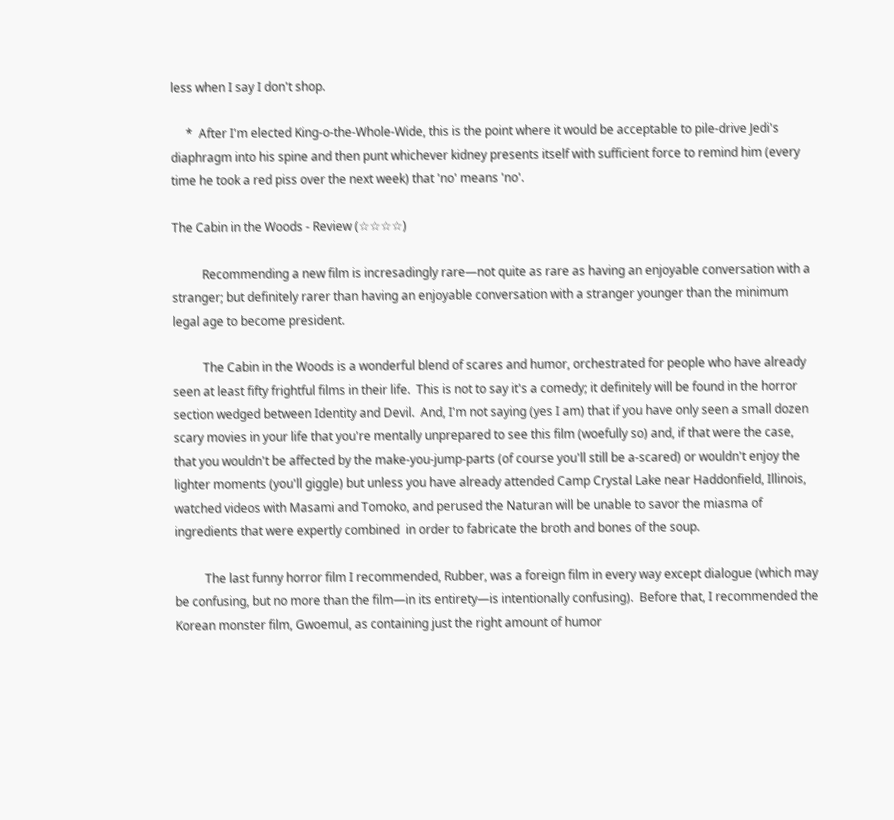less when I say I don't shop.

     *  After I'm elected King-o-the-Whole-Wide, this is the point where it would be acceptable to pile-drive Jedi's diaphragm into his spine and then punt whichever kidney presents itself with sufficient force to remind him (every time he took a red piss over the next week) that 'no' means 'no'.

The Cabin in the Woods - Review (☆☆☆☆)

          Recommending a new film is incresadingly rare—not quite as rare as having an enjoyable conversation with a stranger; but definitely rarer than having an enjoyable conversation with a stranger younger than the minimum legal age to become president.

          The Cabin in the Woods is a wonderful blend of scares and humor, orchestrated for people who have already seen at least fifty frightful films in their life.  This is not to say it's a comedy; it definitely will be found in the horror section wedged between Identity and Devil.  And, I'm not saying (yes I am) that if you have only seen a small dozen scary movies in your life that you're mentally unprepared to see this film (woefully so) and, if that were the case, that you wouldn't be affected by the make-you-jump-parts (of course you'll still be a-scared) or wouldn't enjoy the lighter moments (you'll giggle) but unless you have already attended Camp Crystal Lake near Haddonfield, Illinois, watched videos with Masami and Tomoko, and perused the Naturan will be unable to savor the miasma of ingredients that were expertly combined  in order to fabricate the broth and bones of the soup.

          The last funny horror film I recommended, Rubber, was a foreign film in every way except dialogue (which may be confusing, but no more than the film—in its entirety—is intentionally confusing).  Before that, I recommended the Korean monster film, Gwoemul, as containing just the right amount of humor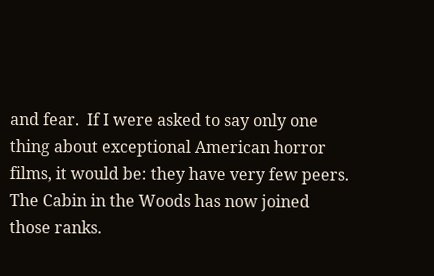and fear.  If I were asked to say only one thing about exceptional American horror films, it would be: they have very few peers.  The Cabin in the Woods has now joined those ranks.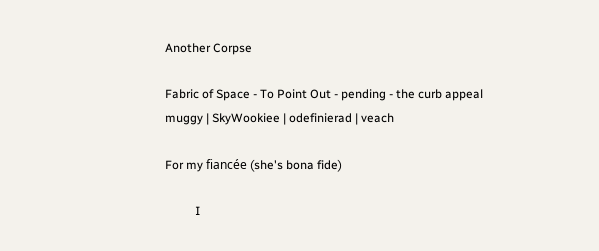Another Corpse

Fabric of Space - To Point Out - pending - the curb appeal
muggy | SkyWookiee | odefinierad | veach

For my fiancée (she's bona fide)

          I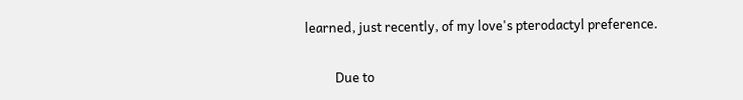learned, just recently, of my love's pterodactyl preference.

          Due to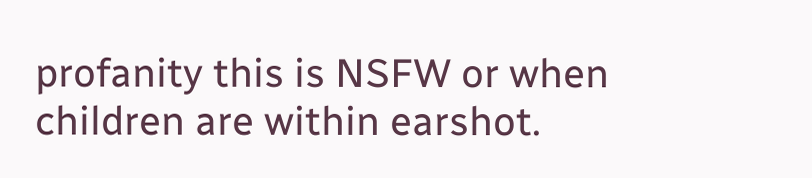profanity this is NSFW or when children are within earshot.